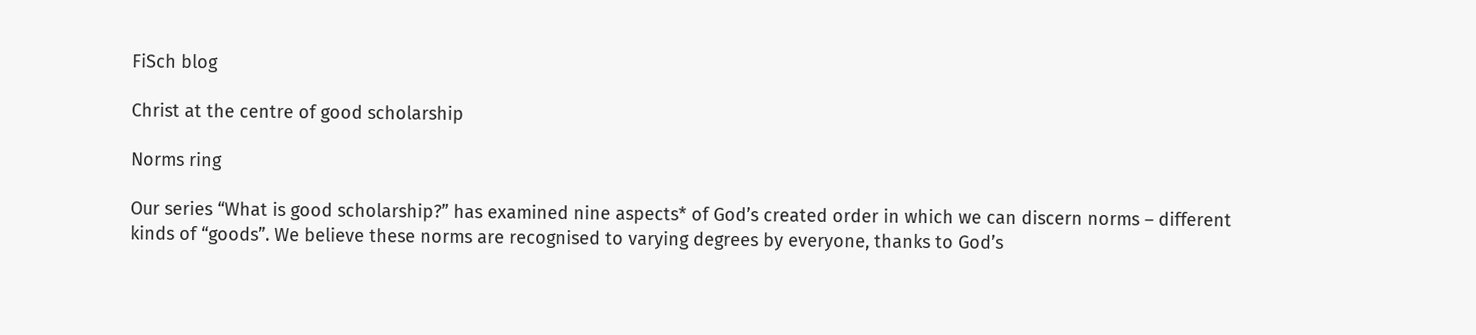FiSch blog

Christ at the centre of good scholarship

Norms ring

Our series “What is good scholarship?” has examined nine aspects* of God’s created order in which we can discern norms – different kinds of “goods”. We believe these norms are recognised to varying degrees by everyone, thanks to God’s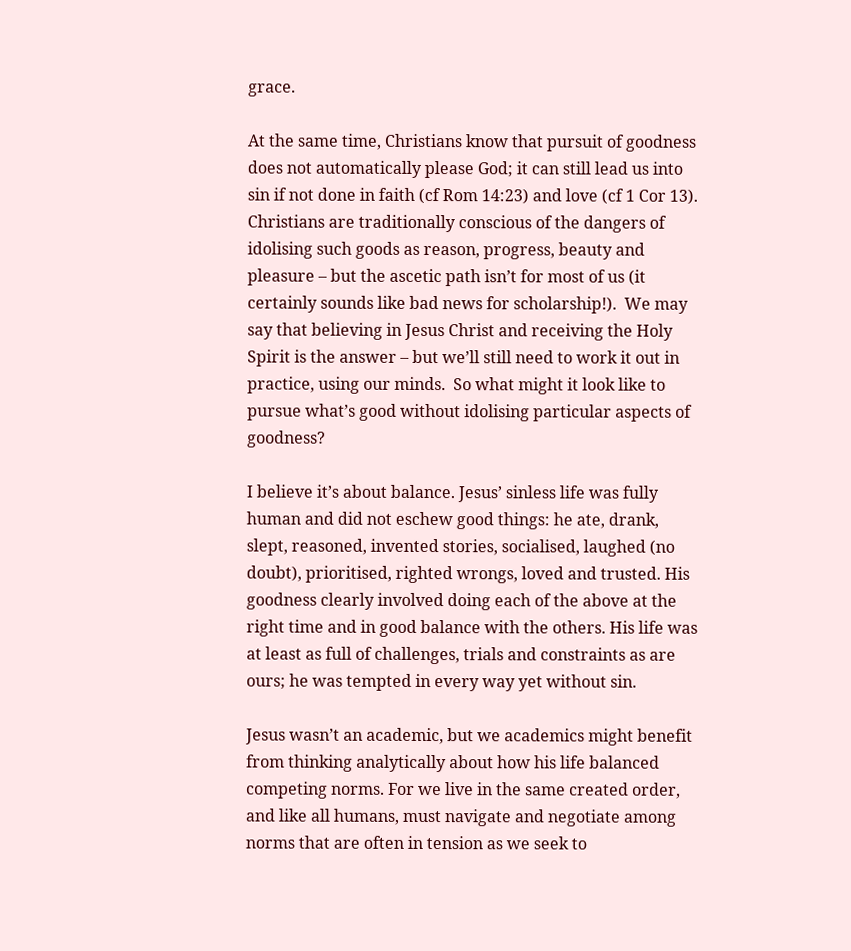grace.

At the same time, Christians know that pursuit of goodness does not automatically please God; it can still lead us into sin if not done in faith (cf Rom 14:23) and love (cf 1 Cor 13).  Christians are traditionally conscious of the dangers of idolising such goods as reason, progress, beauty and pleasure – but the ascetic path isn’t for most of us (it certainly sounds like bad news for scholarship!).  We may say that believing in Jesus Christ and receiving the Holy Spirit is the answer – but we’ll still need to work it out in practice, using our minds.  So what might it look like to pursue what’s good without idolising particular aspects of goodness?

I believe it’s about balance. Jesus’ sinless life was fully human and did not eschew good things: he ate, drank, slept, reasoned, invented stories, socialised, laughed (no doubt), prioritised, righted wrongs, loved and trusted. His goodness clearly involved doing each of the above at the right time and in good balance with the others. His life was at least as full of challenges, trials and constraints as are ours; he was tempted in every way yet without sin.

Jesus wasn’t an academic, but we academics might benefit from thinking analytically about how his life balanced competing norms. For we live in the same created order, and like all humans, must navigate and negotiate among norms that are often in tension as we seek to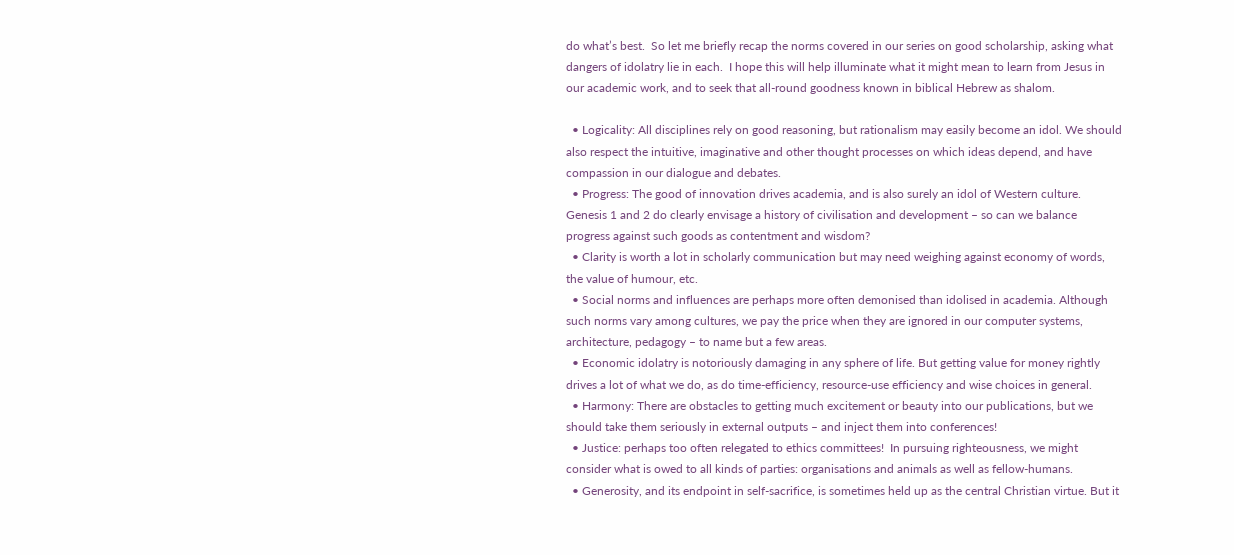do what’s best.  So let me briefly recap the norms covered in our series on good scholarship, asking what dangers of idolatry lie in each.  I hope this will help illuminate what it might mean to learn from Jesus in our academic work, and to seek that all-round goodness known in biblical Hebrew as shalom.

  • Logicality: All disciplines rely on good reasoning, but rationalism may easily become an idol. We should also respect the intuitive, imaginative and other thought processes on which ideas depend, and have compassion in our dialogue and debates.
  • Progress: The good of innovation drives academia, and is also surely an idol of Western culture. Genesis 1 and 2 do clearly envisage a history of civilisation and development – so can we balance progress against such goods as contentment and wisdom?
  • Clarity is worth a lot in scholarly communication but may need weighing against economy of words, the value of humour, etc.
  • Social norms and influences are perhaps more often demonised than idolised in academia. Although such norms vary among cultures, we pay the price when they are ignored in our computer systems, architecture, pedagogy – to name but a few areas.
  • Economic idolatry is notoriously damaging in any sphere of life. But getting value for money rightly drives a lot of what we do, as do time-efficiency, resource-use efficiency and wise choices in general.
  • Harmony: There are obstacles to getting much excitement or beauty into our publications, but we should take them seriously in external outputs – and inject them into conferences!
  • Justice: perhaps too often relegated to ethics committees!  In pursuing righteousness, we might consider what is owed to all kinds of parties: organisations and animals as well as fellow-humans.
  • Generosity, and its endpoint in self-sacrifice, is sometimes held up as the central Christian virtue. But it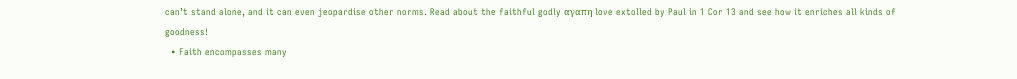can’t stand alone, and it can even jeopardise other norms. Read about the faithful godly αγαπη love extolled by Paul in 1 Cor 13 and see how it enriches all kinds of goodness!
  • Faith encompasses many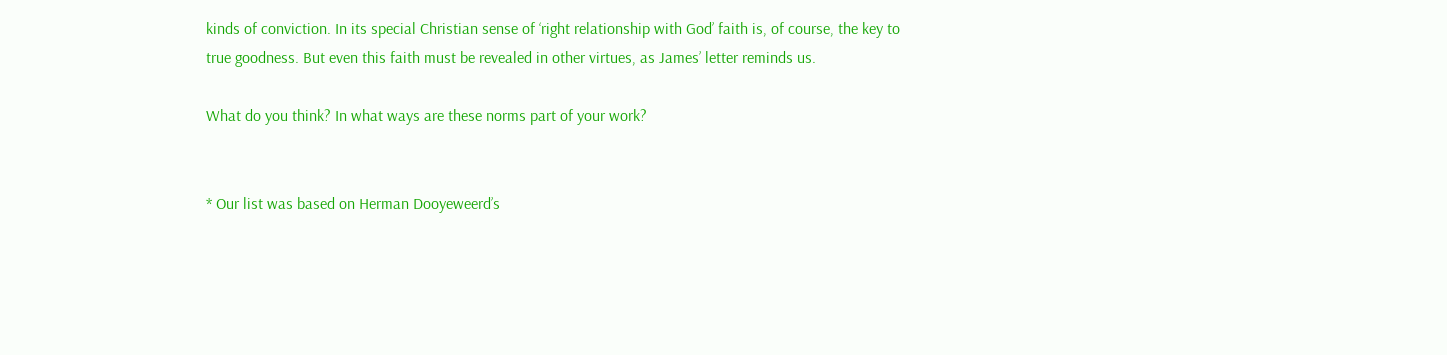kinds of conviction. In its special Christian sense of ‘right relationship with God’ faith is, of course, the key to true goodness. But even this faith must be revealed in other virtues, as James’ letter reminds us.

What do you think? In what ways are these norms part of your work?


* Our list was based on Herman Dooyeweerd’s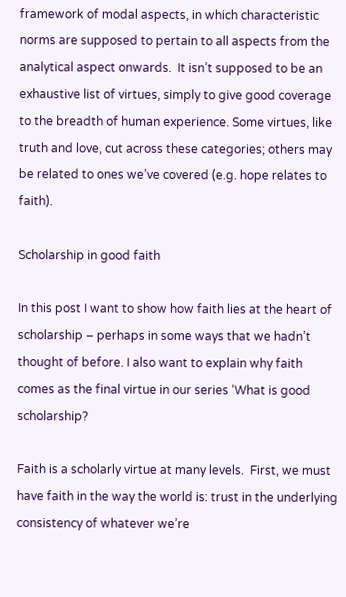framework of modal aspects, in which characteristic norms are supposed to pertain to all aspects from the analytical aspect onwards.  It isn’t supposed to be an exhaustive list of virtues, simply to give good coverage to the breadth of human experience. Some virtues, like truth and love, cut across these categories; others may be related to ones we’ve covered (e.g. hope relates to faith).

Scholarship in good faith

In this post I want to show how faith lies at the heart of scholarship – perhaps in some ways that we hadn’t thought of before. I also want to explain why faith comes as the final virtue in our series ‘What is good scholarship?

Faith is a scholarly virtue at many levels.  First, we must have faith in the way the world is: trust in the underlying consistency of whatever we’re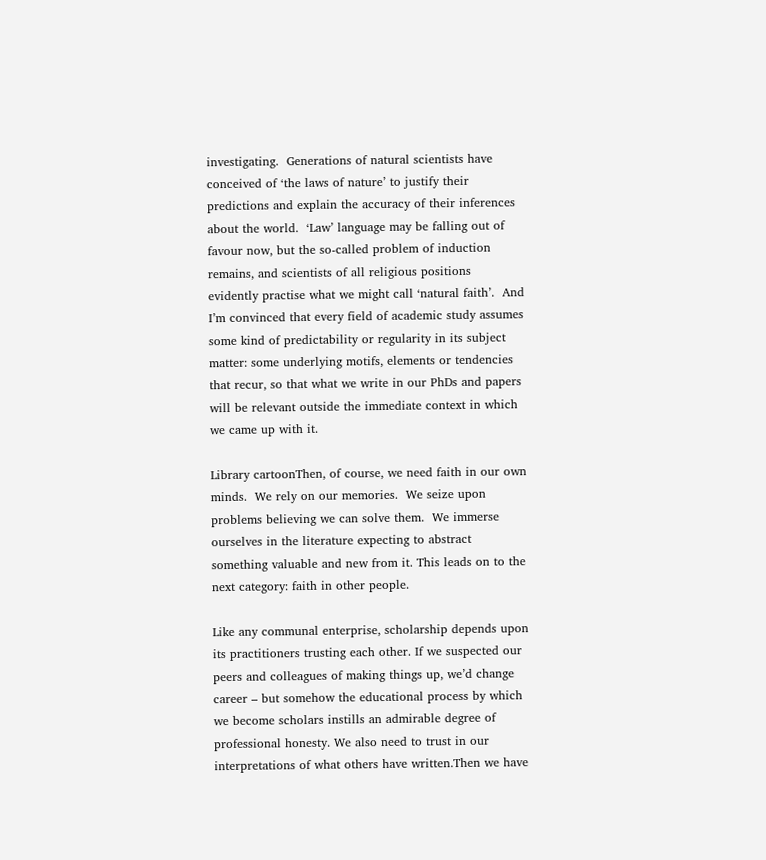investigating.  Generations of natural scientists have conceived of ‘the laws of nature’ to justify their predictions and explain the accuracy of their inferences about the world.  ‘Law’ language may be falling out of favour now, but the so-called problem of induction remains, and scientists of all religious positions evidently practise what we might call ‘natural faith’.  And I’m convinced that every field of academic study assumes some kind of predictability or regularity in its subject matter: some underlying motifs, elements or tendencies that recur, so that what we write in our PhDs and papers will be relevant outside the immediate context in which we came up with it.

Library cartoonThen, of course, we need faith in our own minds.  We rely on our memories.  We seize upon problems believing we can solve them.  We immerse ourselves in the literature expecting to abstract something valuable and new from it. This leads on to the next category: faith in other people.

Like any communal enterprise, scholarship depends upon its practitioners trusting each other. If we suspected our peers and colleagues of making things up, we’d change career – but somehow the educational process by which we become scholars instills an admirable degree of professional honesty. We also need to trust in our interpretations of what others have written.Then we have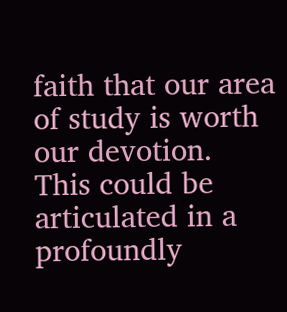faith that our area of study is worth our devotion.  This could be articulated in a profoundly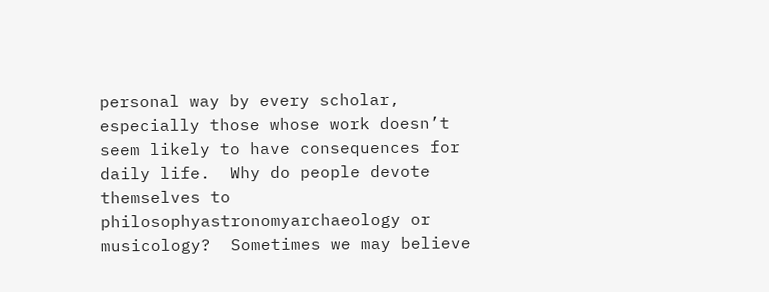personal way by every scholar, especially those whose work doesn’t seem likely to have consequences for daily life.  Why do people devote themselves to philosophyastronomyarchaeology or musicology?  Sometimes we may believe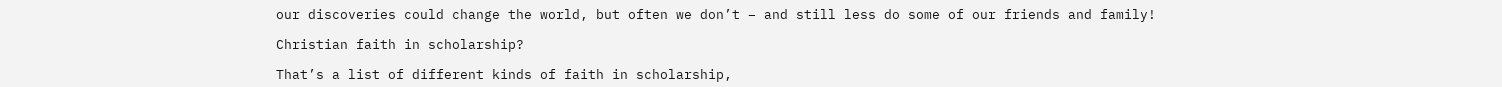our discoveries could change the world, but often we don’t – and still less do some of our friends and family!

Christian faith in scholarship?

That’s a list of different kinds of faith in scholarship,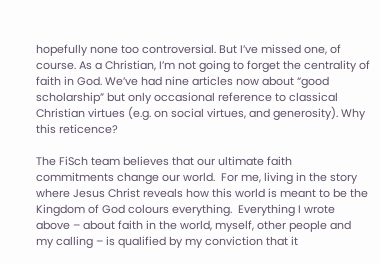hopefully none too controversial. But I’ve missed one, of course. As a Christian, I’m not going to forget the centrality of faith in God. We’ve had nine articles now about “good scholarship” but only occasional reference to classical Christian virtues (e.g. on social virtues, and generosity). Why this reticence?

The FiSch team believes that our ultimate faith commitments change our world.  For me, living in the story where Jesus Christ reveals how this world is meant to be the Kingdom of God colours everything.  Everything I wrote above – about faith in the world, myself, other people and my calling – is qualified by my conviction that it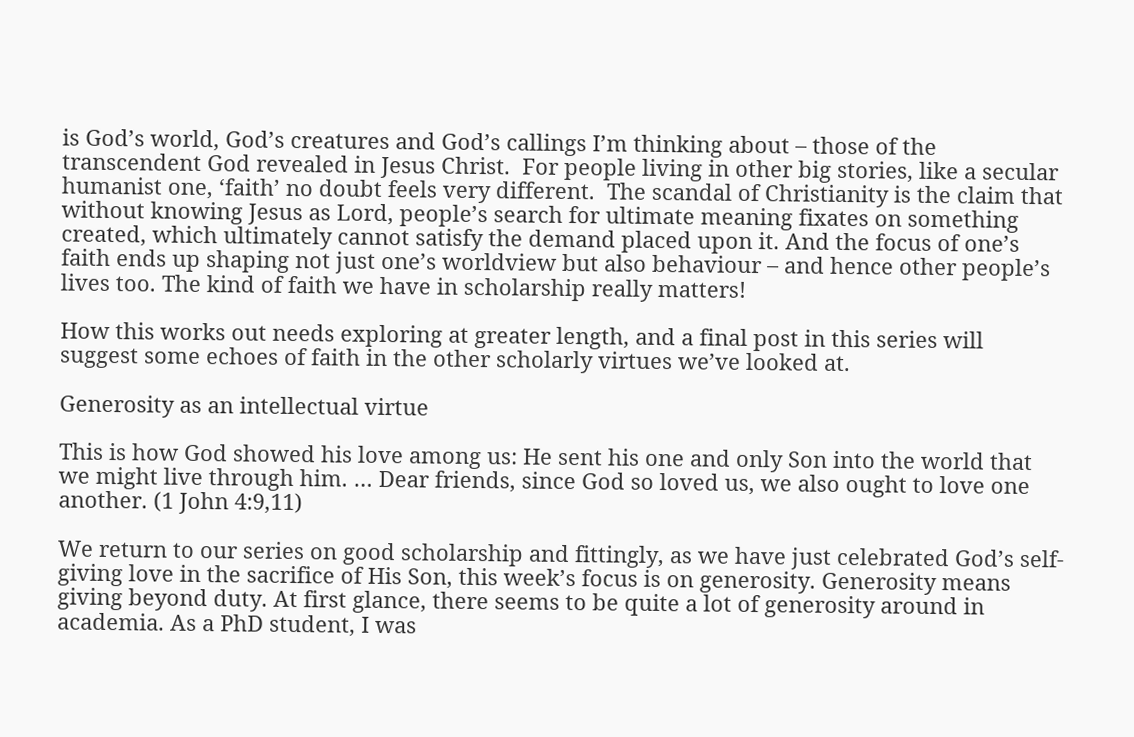is God’s world, God’s creatures and God’s callings I’m thinking about – those of the transcendent God revealed in Jesus Christ.  For people living in other big stories, like a secular humanist one, ‘faith’ no doubt feels very different.  The scandal of Christianity is the claim that without knowing Jesus as Lord, people’s search for ultimate meaning fixates on something created, which ultimately cannot satisfy the demand placed upon it. And the focus of one’s faith ends up shaping not just one’s worldview but also behaviour – and hence other people’s lives too. The kind of faith we have in scholarship really matters!

How this works out needs exploring at greater length, and a final post in this series will suggest some echoes of faith in the other scholarly virtues we’ve looked at.

Generosity as an intellectual virtue

This is how God showed his love among us: He sent his one and only Son into the world that we might live through him. … Dear friends, since God so loved us, we also ought to love one another. (1 John 4:9,11)

We return to our series on good scholarship and fittingly, as we have just celebrated God’s self-giving love in the sacrifice of His Son, this week’s focus is on generosity. Generosity means giving beyond duty. At first glance, there seems to be quite a lot of generosity around in academia. As a PhD student, I was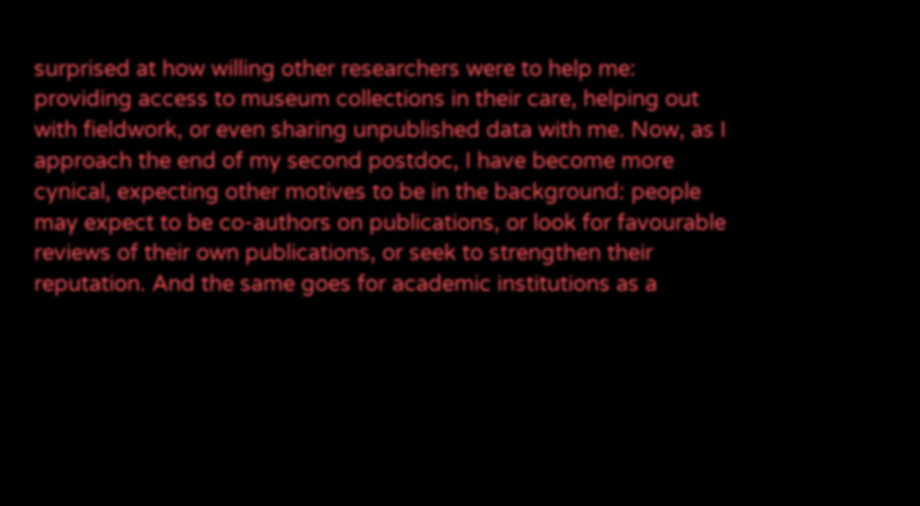surprised at how willing other researchers were to help me: providing access to museum collections in their care, helping out with fieldwork, or even sharing unpublished data with me. Now, as I approach the end of my second postdoc, I have become more cynical, expecting other motives to be in the background: people may expect to be co-authors on publications, or look for favourable reviews of their own publications, or seek to strengthen their reputation. And the same goes for academic institutions as a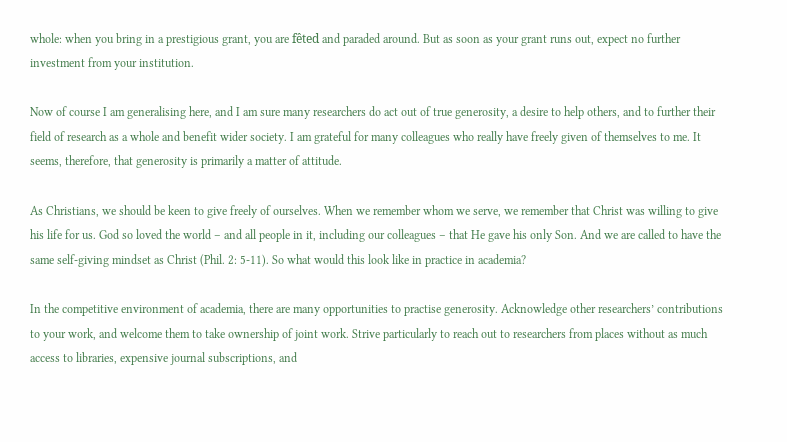whole: when you bring in a prestigious grant, you are fêted and paraded around. But as soon as your grant runs out, expect no further investment from your institution.

Now of course I am generalising here, and I am sure many researchers do act out of true generosity, a desire to help others, and to further their field of research as a whole and benefit wider society. I am grateful for many colleagues who really have freely given of themselves to me. It seems, therefore, that generosity is primarily a matter of attitude.

As Christians, we should be keen to give freely of ourselves. When we remember whom we serve, we remember that Christ was willing to give his life for us. God so loved the world – and all people in it, including our colleagues – that He gave his only Son. And we are called to have the same self-giving mindset as Christ (Phil. 2: 5-11). So what would this look like in practice in academia?

In the competitive environment of academia, there are many opportunities to practise generosity. Acknowledge other researchers’ contributions to your work, and welcome them to take ownership of joint work. Strive particularly to reach out to researchers from places without as much access to libraries, expensive journal subscriptions, and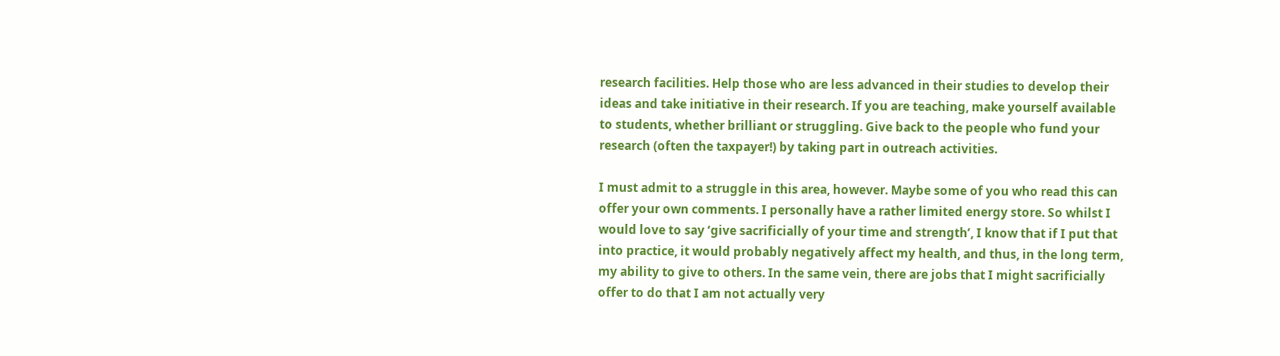research facilities. Help those who are less advanced in their studies to develop their ideas and take initiative in their research. If you are teaching, make yourself available to students, whether brilliant or struggling. Give back to the people who fund your research (often the taxpayer!) by taking part in outreach activities.

I must admit to a struggle in this area, however. Maybe some of you who read this can offer your own comments. I personally have a rather limited energy store. So whilst I would love to say ‘give sacrificially of your time and strength’, I know that if I put that into practice, it would probably negatively affect my health, and thus, in the long term, my ability to give to others. In the same vein, there are jobs that I might sacrificially offer to do that I am not actually very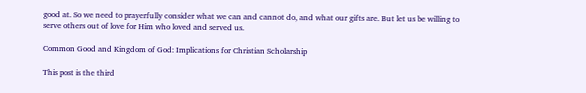good at. So we need to prayerfully consider what we can and cannot do, and what our gifts are. But let us be willing to serve others out of love for Him who loved and served us.

Common Good and Kingdom of God: Implications for Christian Scholarship

This post is the third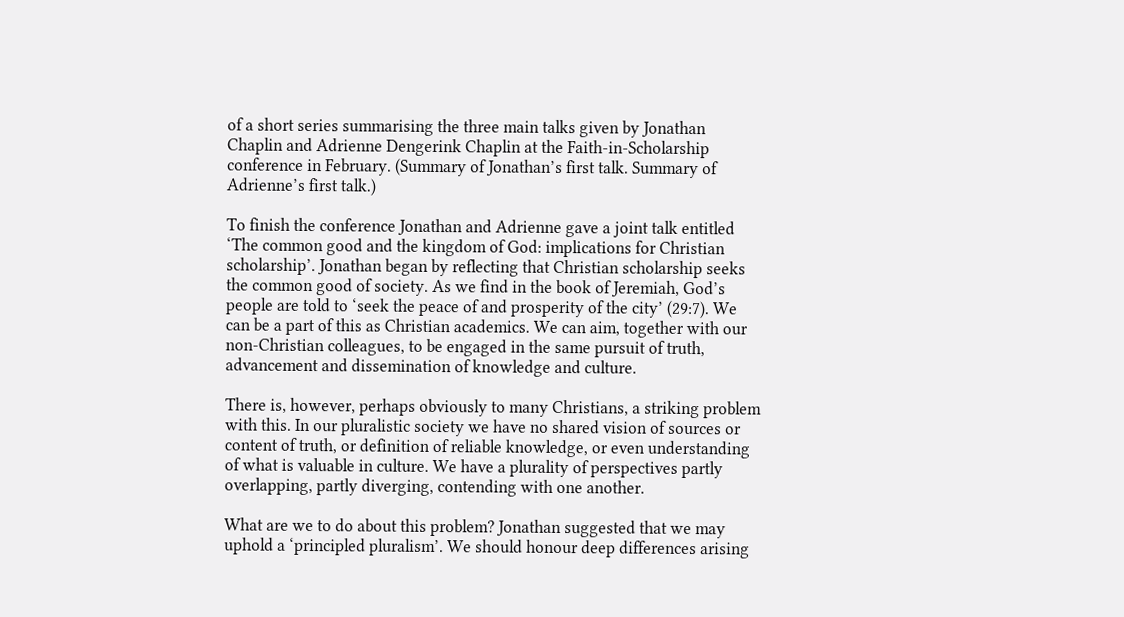of a short series summarising the three main talks given by Jonathan Chaplin and Adrienne Dengerink Chaplin at the Faith-in-Scholarship conference in February. (Summary of Jonathan’s first talk. Summary of Adrienne’s first talk.)

To finish the conference Jonathan and Adrienne gave a joint talk entitled ‘The common good and the kingdom of God: implications for Christian scholarship’. Jonathan began by reflecting that Christian scholarship seeks the common good of society. As we find in the book of Jeremiah, God’s people are told to ‘seek the peace of and prosperity of the city’ (29:7). We can be a part of this as Christian academics. We can aim, together with our non-Christian colleagues, to be engaged in the same pursuit of truth, advancement and dissemination of knowledge and culture.

There is, however, perhaps obviously to many Christians, a striking problem with this. In our pluralistic society we have no shared vision of sources or content of truth, or definition of reliable knowledge, or even understanding of what is valuable in culture. We have a plurality of perspectives partly overlapping, partly diverging, contending with one another.

What are we to do about this problem? Jonathan suggested that we may uphold a ‘principled pluralism’. We should honour deep differences arising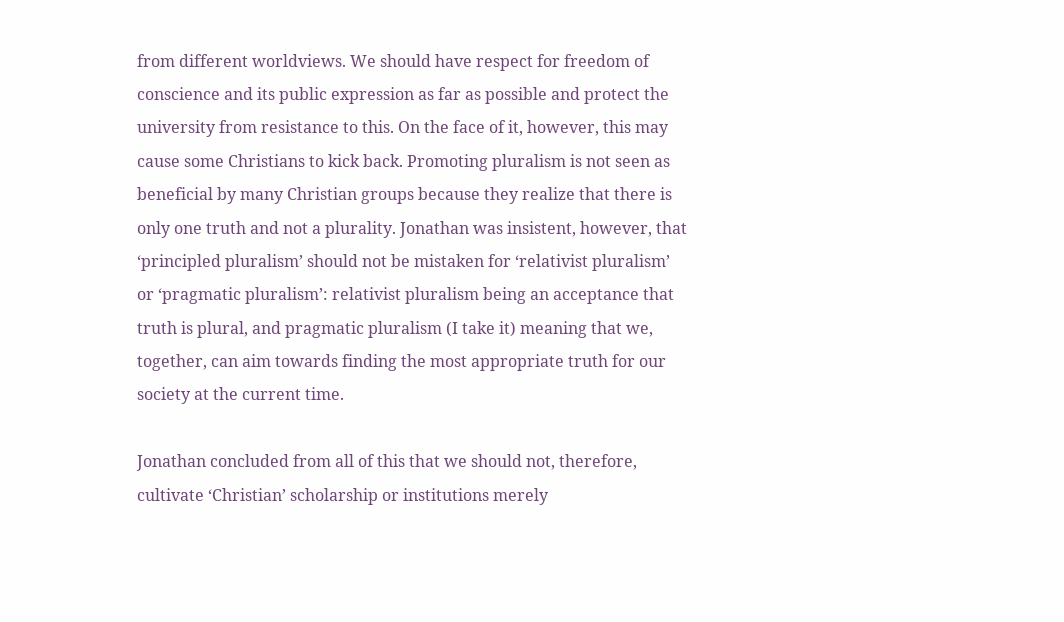from different worldviews. We should have respect for freedom of conscience and its public expression as far as possible and protect the university from resistance to this. On the face of it, however, this may cause some Christians to kick back. Promoting pluralism is not seen as beneficial by many Christian groups because they realize that there is only one truth and not a plurality. Jonathan was insistent, however, that ‘principled pluralism’ should not be mistaken for ‘relativist pluralism’ or ‘pragmatic pluralism’: relativist pluralism being an acceptance that truth is plural, and pragmatic pluralism (I take it) meaning that we, together, can aim towards finding the most appropriate truth for our society at the current time.

Jonathan concluded from all of this that we should not, therefore, cultivate ‘Christian’ scholarship or institutions merely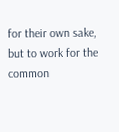for their own sake, but to work for the common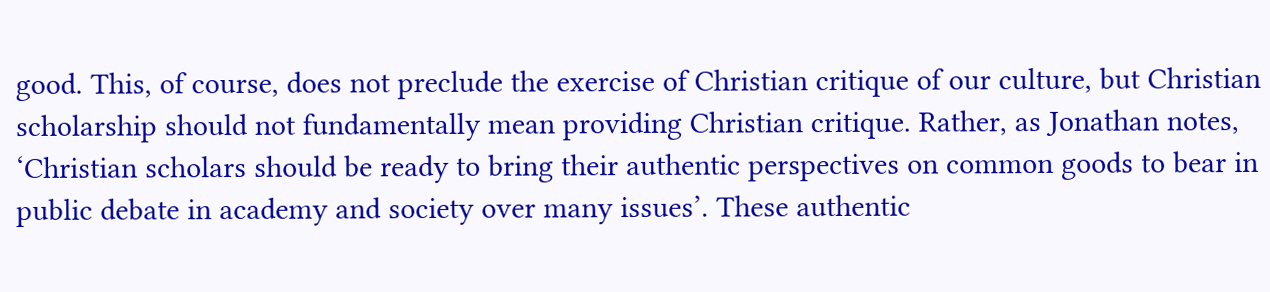good. This, of course, does not preclude the exercise of Christian critique of our culture, but Christian scholarship should not fundamentally mean providing Christian critique. Rather, as Jonathan notes, ‘Christian scholars should be ready to bring their authentic perspectives on common goods to bear in public debate in academy and society over many issues’. These authentic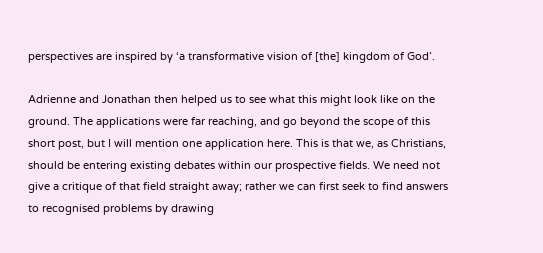perspectives are inspired by ‘a transformative vision of [the] kingdom of God’.

Adrienne and Jonathan then helped us to see what this might look like on the ground. The applications were far reaching, and go beyond the scope of this short post, but I will mention one application here. This is that we, as Christians, should be entering existing debates within our prospective fields. We need not give a critique of that field straight away; rather we can first seek to find answers to recognised problems by drawing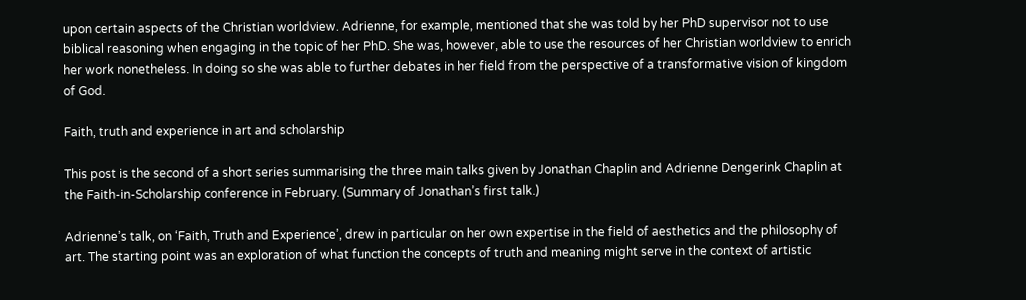upon certain aspects of the Christian worldview. Adrienne, for example, mentioned that she was told by her PhD supervisor not to use biblical reasoning when engaging in the topic of her PhD. She was, however, able to use the resources of her Christian worldview to enrich her work nonetheless. In doing so she was able to further debates in her field from the perspective of a transformative vision of kingdom of God.

Faith, truth and experience in art and scholarship

This post is the second of a short series summarising the three main talks given by Jonathan Chaplin and Adrienne Dengerink Chaplin at the Faith-in-Scholarship conference in February. (Summary of Jonathan’s first talk.)

Adrienne’s talk, on ‘Faith, Truth and Experience’, drew in particular on her own expertise in the field of aesthetics and the philosophy of art. The starting point was an exploration of what function the concepts of truth and meaning might serve in the context of artistic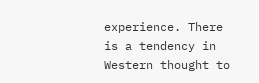experience. There is a tendency in Western thought to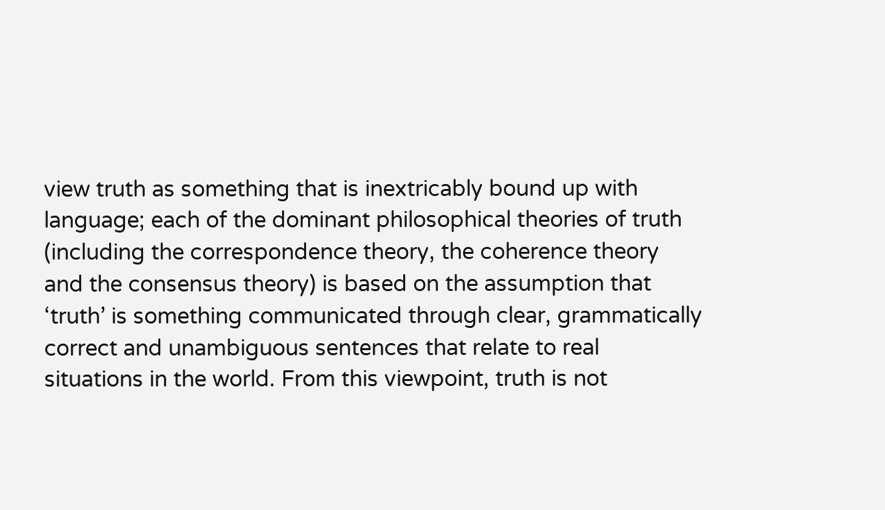view truth as something that is inextricably bound up with language; each of the dominant philosophical theories of truth (including the correspondence theory, the coherence theory and the consensus theory) is based on the assumption that ‘truth’ is something communicated through clear, grammatically correct and unambiguous sentences that relate to real situations in the world. From this viewpoint, truth is not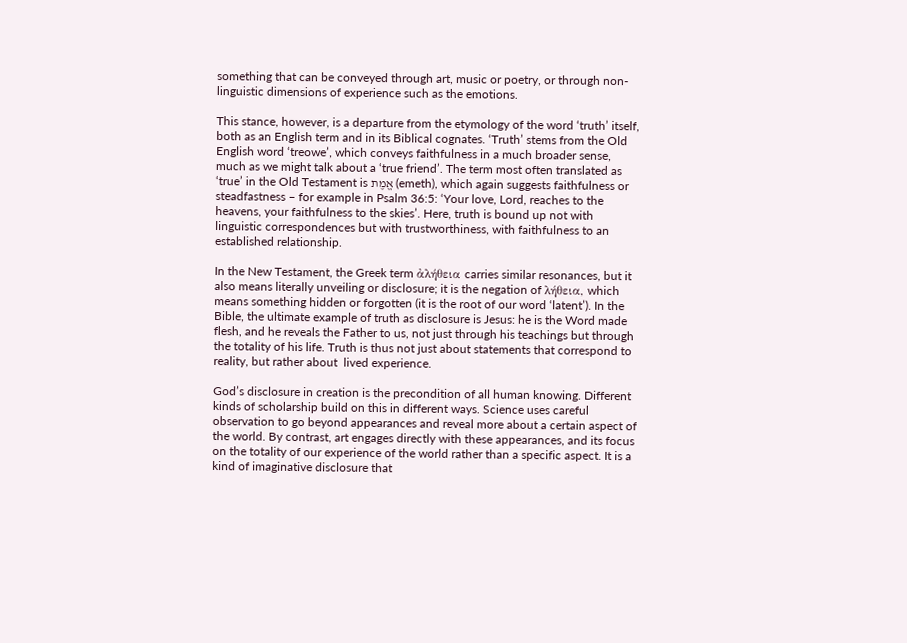something that can be conveyed through art, music or poetry, or through non-linguistic dimensions of experience such as the emotions.

This stance, however, is a departure from the etymology of the word ‘truth’ itself, both as an English term and in its Biblical cognates. ‘Truth’ stems from the Old English word ‘treowe’, which conveys faithfulness in a much broader sense, much as we might talk about a ‘true friend’. The term most often translated as ‘true’ in the Old Testament is אֱמֶת (emeth), which again suggests faithfulness or steadfastness – for example in Psalm 36:5: ‘Your love, Lord, reaches to the heavens, your faithfulness to the skies’. Here, truth is bound up not with linguistic correspondences but with trustworthiness, with faithfulness to an established relationship.

In the New Testament, the Greek term ἀλήθεια carries similar resonances, but it also means literally unveiling or disclosure; it is the negation of λήθεια, which means something hidden or forgotten (it is the root of our word ‘latent’). In the Bible, the ultimate example of truth as disclosure is Jesus: he is the Word made flesh, and he reveals the Father to us, not just through his teachings but through the totality of his life. Truth is thus not just about statements that correspond to reality, but rather about  lived experience.

God’s disclosure in creation is the precondition of all human knowing. Different kinds of scholarship build on this in different ways. Science uses careful observation to go beyond appearances and reveal more about a certain aspect of the world. By contrast, art engages directly with these appearances, and its focus on the totality of our experience of the world rather than a specific aspect. It is a kind of imaginative disclosure that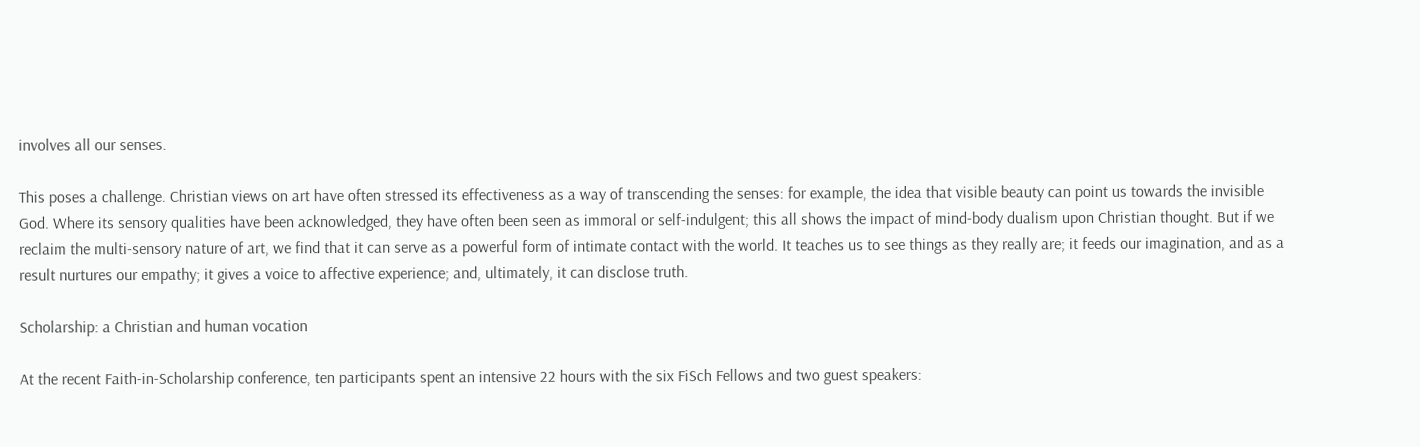involves all our senses.

This poses a challenge. Christian views on art have often stressed its effectiveness as a way of transcending the senses: for example, the idea that visible beauty can point us towards the invisible God. Where its sensory qualities have been acknowledged, they have often been seen as immoral or self-indulgent; this all shows the impact of mind-body dualism upon Christian thought. But if we reclaim the multi-sensory nature of art, we find that it can serve as a powerful form of intimate contact with the world. It teaches us to see things as they really are; it feeds our imagination, and as a result nurtures our empathy; it gives a voice to affective experience; and, ultimately, it can disclose truth.

Scholarship: a Christian and human vocation

At the recent Faith-in-Scholarship conference, ten participants spent an intensive 22 hours with the six FiSch Fellows and two guest speakers: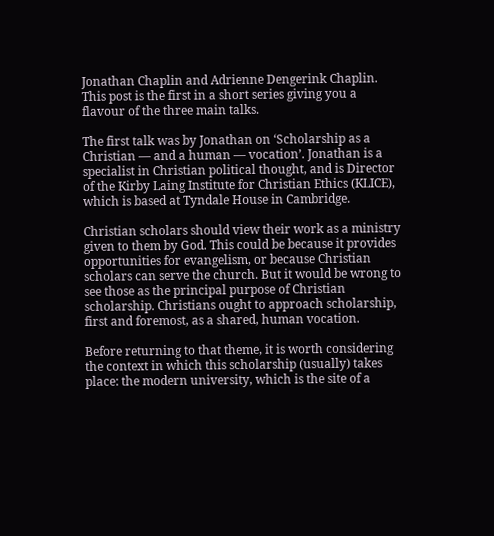Jonathan Chaplin and Adrienne Dengerink Chaplin. This post is the first in a short series giving you a flavour of the three main talks.

The first talk was by Jonathan on ‘Scholarship as a Christian — and a human — vocation’. Jonathan is a specialist in Christian political thought, and is Director of the Kirby Laing Institute for Christian Ethics (KLICE), which is based at Tyndale House in Cambridge.

Christian scholars should view their work as a ministry given to them by God. This could be because it provides opportunities for evangelism, or because Christian scholars can serve the church. But it would be wrong to see those as the principal purpose of Christian scholarship. Christians ought to approach scholarship, first and foremost, as a shared, human vocation.

Before returning to that theme, it is worth considering the context in which this scholarship (usually) takes place: the modern university, which is the site of a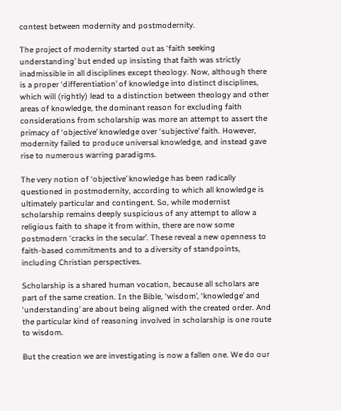contest between modernity and postmodernity.

The project of modernity started out as ‘faith seeking understanding’ but ended up insisting that faith was strictly inadmissible in all disciplines except theology. Now, although there is a proper ‘differentiation’ of knowledge into distinct disciplines, which will (rightly) lead to a distinction between theology and other areas of knowledge, the dominant reason for excluding faith considerations from scholarship was more an attempt to assert the primacy of ‘objective’ knowledge over ‘subjective’ faith. However, modernity failed to produce universal knowledge, and instead gave rise to numerous warring paradigms.

The very notion of ‘objective’ knowledge has been radically questioned in postmodernity, according to which all knowledge is ultimately particular and contingent. So, while modernist scholarship remains deeply suspicious of any attempt to allow a religious faith to shape it from within, there are now some postmodern ‘cracks in the secular’. These reveal a new openness to faith-based commitments and to a diversity of standpoints, including Christian perspectives.

Scholarship is a shared human vocation, because all scholars are part of the same creation. In the Bible, ‘wisdom’, ‘knowledge’ and ‘understanding’ are about being aligned with the created order. And the particular kind of reasoning involved in scholarship is one route to wisdom.

But the creation we are investigating is now a fallen one. We do our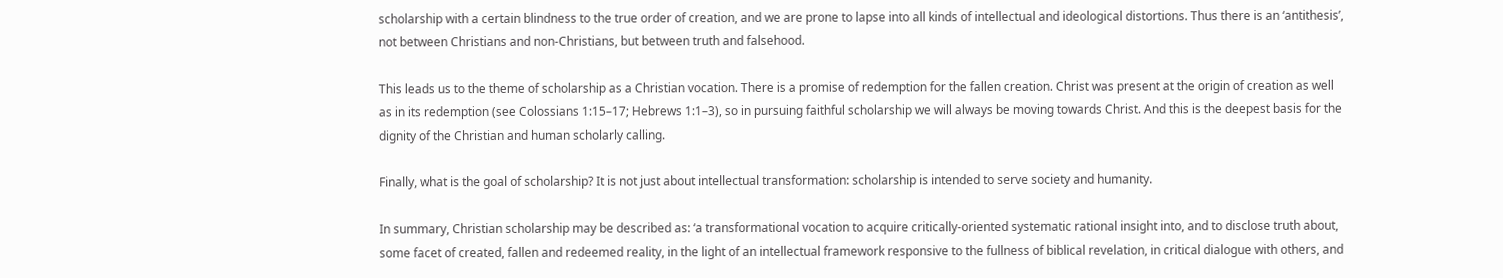scholarship with a certain blindness to the true order of creation, and we are prone to lapse into all kinds of intellectual and ideological distortions. Thus there is an ‘antithesis’, not between Christians and non-Christians, but between truth and falsehood.

This leads us to the theme of scholarship as a Christian vocation. There is a promise of redemption for the fallen creation. Christ was present at the origin of creation as well as in its redemption (see Colossians 1:15–17; Hebrews 1:1–3), so in pursuing faithful scholarship we will always be moving towards Christ. And this is the deepest basis for the dignity of the Christian and human scholarly calling.

Finally, what is the goal of scholarship? It is not just about intellectual transformation: scholarship is intended to serve society and humanity.

In summary, Christian scholarship may be described as: ‘a transformational vocation to acquire critically-oriented systematic rational insight into, and to disclose truth about, some facet of created, fallen and redeemed reality, in the light of an intellectual framework responsive to the fullness of biblical revelation, in critical dialogue with others, and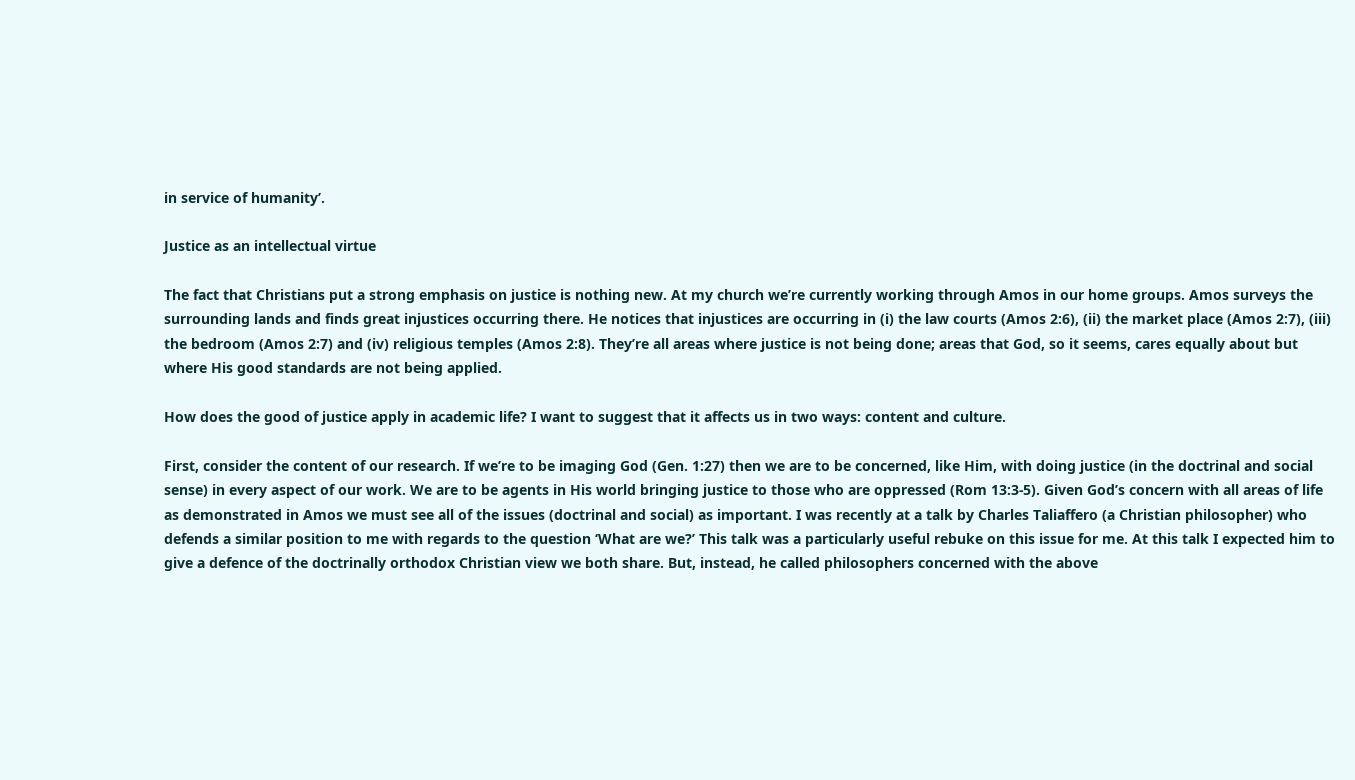in service of humanity’.

Justice as an intellectual virtue

The fact that Christians put a strong emphasis on justice is nothing new. At my church we’re currently working through Amos in our home groups. Amos surveys the surrounding lands and finds great injustices occurring there. He notices that injustices are occurring in (i) the law courts (Amos 2:6), (ii) the market place (Amos 2:7), (iii) the bedroom (Amos 2:7) and (iv) religious temples (Amos 2:8). They’re all areas where justice is not being done; areas that God, so it seems, cares equally about but where His good standards are not being applied.

How does the good of justice apply in academic life? I want to suggest that it affects us in two ways: content and culture.

First, consider the content of our research. If we’re to be imaging God (Gen. 1:27) then we are to be concerned, like Him, with doing justice (in the doctrinal and social sense) in every aspect of our work. We are to be agents in His world bringing justice to those who are oppressed (Rom 13:3-5). Given God’s concern with all areas of life as demonstrated in Amos we must see all of the issues (doctrinal and social) as important. I was recently at a talk by Charles Taliaffero (a Christian philosopher) who defends a similar position to me with regards to the question ‘What are we?’ This talk was a particularly useful rebuke on this issue for me. At this talk I expected him to give a defence of the doctrinally orthodox Christian view we both share. But, instead, he called philosophers concerned with the above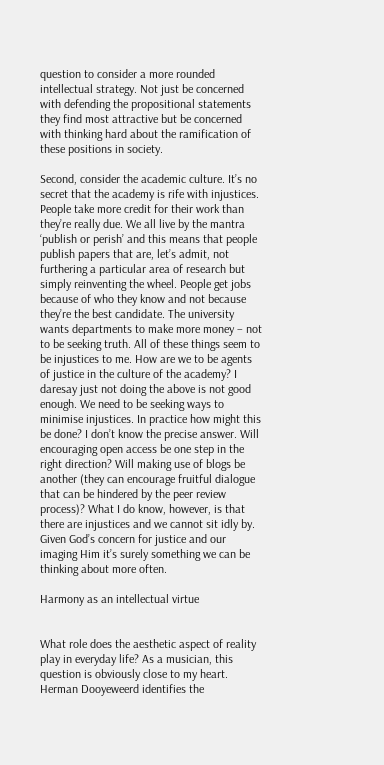question to consider a more rounded intellectual strategy. Not just be concerned with defending the propositional statements they find most attractive but be concerned with thinking hard about the ramification of these positions in society.

Second, consider the academic culture. It’s no secret that the academy is rife with injustices. People take more credit for their work than they’re really due. We all live by the mantra ‘publish or perish’ and this means that people publish papers that are, let’s admit, not furthering a particular area of research but simply reinventing the wheel. People get jobs because of who they know and not because they’re the best candidate. The university wants departments to make more money – not to be seeking truth. All of these things seem to be injustices to me. How are we to be agents of justice in the culture of the academy? I daresay just not doing the above is not good enough. We need to be seeking ways to minimise injustices. In practice how might this be done? I don’t know the precise answer. Will encouraging open access be one step in the right direction? Will making use of blogs be another (they can encourage fruitful dialogue that can be hindered by the peer review process)? What I do know, however, is that there are injustices and we cannot sit idly by. Given God’s concern for justice and our imaging Him it’s surely something we can be thinking about more often.

Harmony as an intellectual virtue


What role does the aesthetic aspect of reality play in everyday life? As a musician, this question is obviously close to my heart. Herman Dooyeweerd identifies the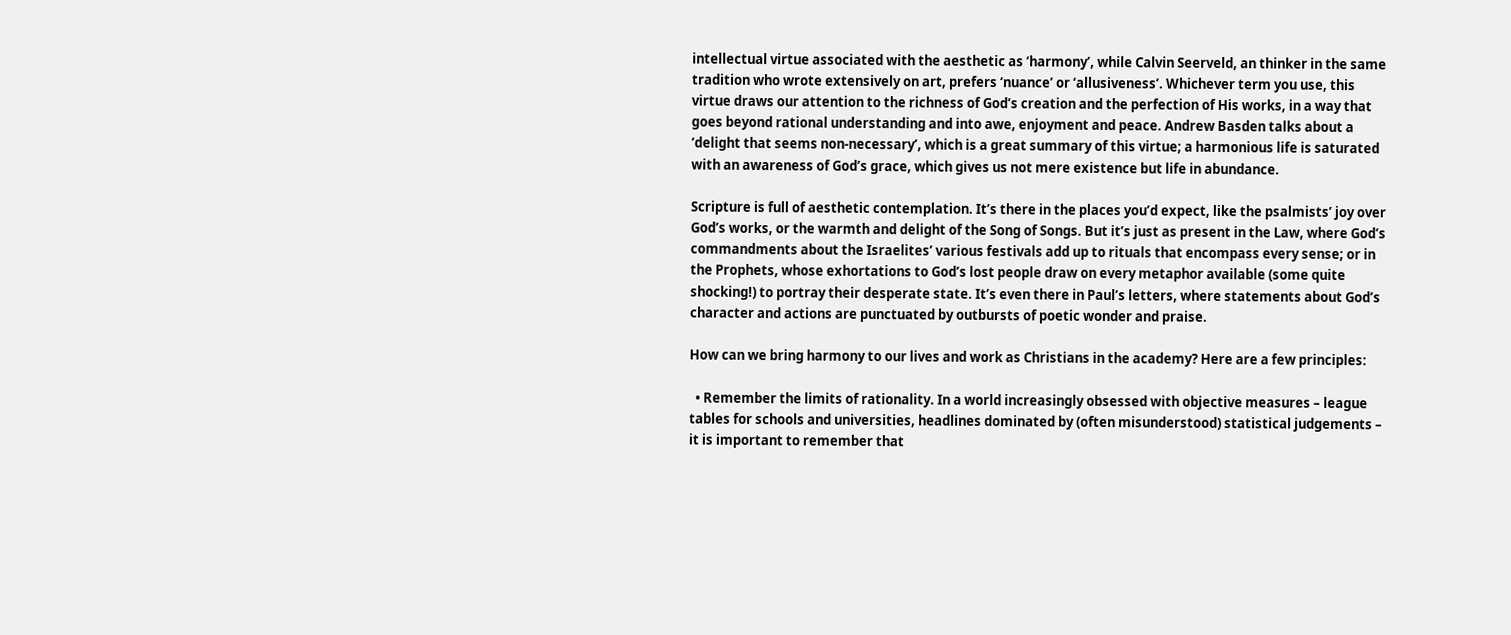intellectual virtue associated with the aesthetic as ‘harmony’, while Calvin Seerveld, an thinker in the same tradition who wrote extensively on art, prefers ‘nuance’ or ‘allusiveness’. Whichever term you use, this virtue draws our attention to the richness of God’s creation and the perfection of His works, in a way that goes beyond rational understanding and into awe, enjoyment and peace. Andrew Basden talks about a ‘delight that seems non-necessary’, which is a great summary of this virtue; a harmonious life is saturated with an awareness of God’s grace, which gives us not mere existence but life in abundance.

Scripture is full of aesthetic contemplation. It’s there in the places you’d expect, like the psalmists’ joy over God’s works, or the warmth and delight of the Song of Songs. But it’s just as present in the Law, where God’s commandments about the Israelites’ various festivals add up to rituals that encompass every sense; or in the Prophets, whose exhortations to God’s lost people draw on every metaphor available (some quite shocking!) to portray their desperate state. It’s even there in Paul’s letters, where statements about God’s character and actions are punctuated by outbursts of poetic wonder and praise.

How can we bring harmony to our lives and work as Christians in the academy? Here are a few principles:

  • Remember the limits of rationality. In a world increasingly obsessed with objective measures – league tables for schools and universities, headlines dominated by (often misunderstood) statistical judgements – it is important to remember that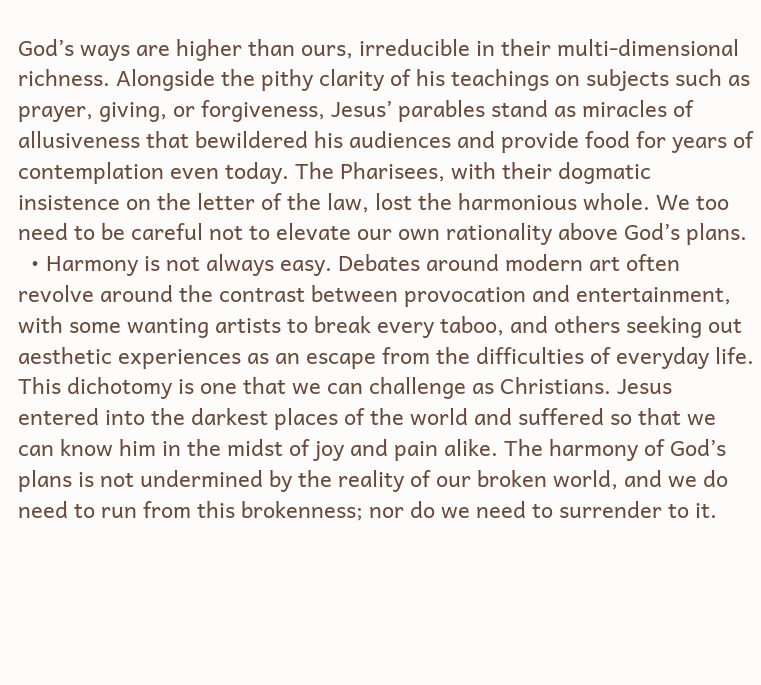God’s ways are higher than ours, irreducible in their multi-dimensional richness. Alongside the pithy clarity of his teachings on subjects such as prayer, giving, or forgiveness, Jesus’ parables stand as miracles of allusiveness that bewildered his audiences and provide food for years of contemplation even today. The Pharisees, with their dogmatic insistence on the letter of the law, lost the harmonious whole. We too need to be careful not to elevate our own rationality above God’s plans.
  • Harmony is not always easy. Debates around modern art often revolve around the contrast between provocation and entertainment, with some wanting artists to break every taboo, and others seeking out aesthetic experiences as an escape from the difficulties of everyday life. This dichotomy is one that we can challenge as Christians. Jesus entered into the darkest places of the world and suffered so that we can know him in the midst of joy and pain alike. The harmony of God’s plans is not undermined by the reality of our broken world, and we do need to run from this brokenness; nor do we need to surrender to it.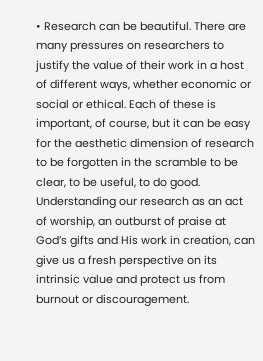• Research can be beautiful. There are many pressures on researchers to justify the value of their work in a host of different ways, whether economic or social or ethical. Each of these is important, of course, but it can be easy for the aesthetic dimension of research to be forgotten in the scramble to be clear, to be useful, to do good. Understanding our research as an act of worship, an outburst of praise at God’s gifts and His work in creation, can give us a fresh perspective on its intrinsic value and protect us from burnout or discouragement.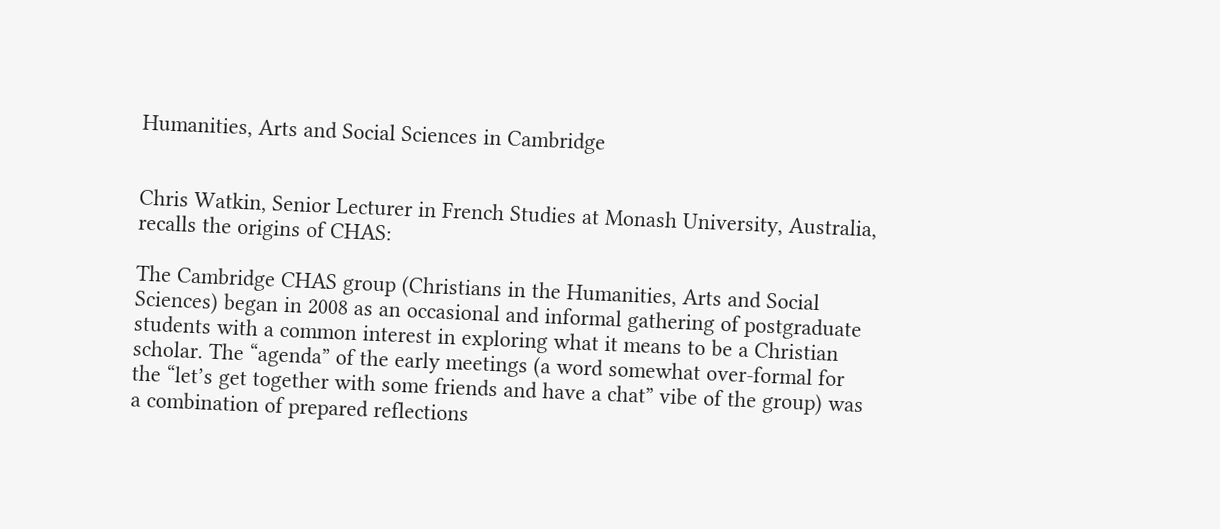Humanities, Arts and Social Sciences in Cambridge


Chris Watkin, Senior Lecturer in French Studies at Monash University, Australia, recalls the origins of CHAS:

The Cambridge CHAS group (Christians in the Humanities, Arts and Social Sciences) began in 2008 as an occasional and informal gathering of postgraduate students with a common interest in exploring what it means to be a Christian scholar. The “agenda” of the early meetings (a word somewhat over-formal for the “let’s get together with some friends and have a chat” vibe of the group) was a combination of prepared reflections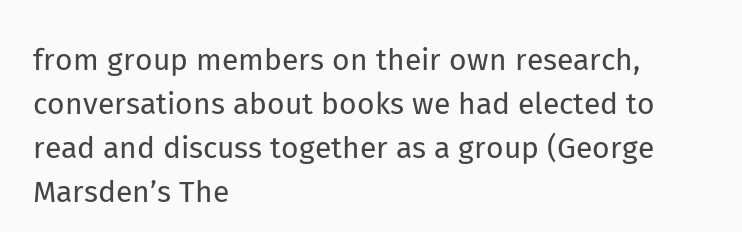from group members on their own research, conversations about books we had elected to read and discuss together as a group (George Marsden’s The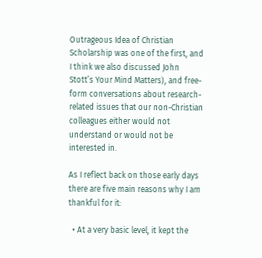Outrageous Idea of Christian Scholarship was one of the first, and I think we also discussed John Stott’s Your Mind Matters), and free-form conversations about research-related issues that our non-Christian colleagues either would not understand or would not be interested in.

As I reflect back on those early days there are five main reasons why I am thankful for it:

  • At a very basic level, it kept the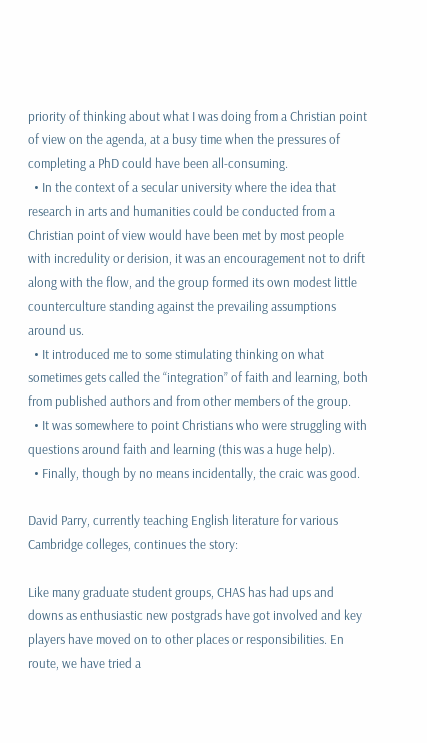priority of thinking about what I was doing from a Christian point of view on the agenda, at a busy time when the pressures of completing a PhD could have been all-consuming.
  • In the context of a secular university where the idea that research in arts and humanities could be conducted from a Christian point of view would have been met by most people with incredulity or derision, it was an encouragement not to drift along with the flow, and the group formed its own modest little counterculture standing against the prevailing assumptions around us.
  • It introduced me to some stimulating thinking on what sometimes gets called the “integration” of faith and learning, both from published authors and from other members of the group.
  • It was somewhere to point Christians who were struggling with questions around faith and learning (this was a huge help).
  • Finally, though by no means incidentally, the craic was good.

David Parry, currently teaching English literature for various Cambridge colleges, continues the story:

Like many graduate student groups, CHAS has had ups and downs as enthusiastic new postgrads have got involved and key players have moved on to other places or responsibilities. En route, we have tried a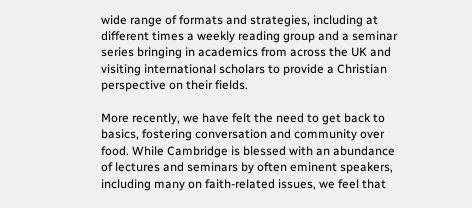wide range of formats and strategies, including at different times a weekly reading group and a seminar series bringing in academics from across the UK and visiting international scholars to provide a Christian perspective on their fields.

More recently, we have felt the need to get back to basics, fostering conversation and community over food. While Cambridge is blessed with an abundance of lectures and seminars by often eminent speakers, including many on faith-related issues, we feel that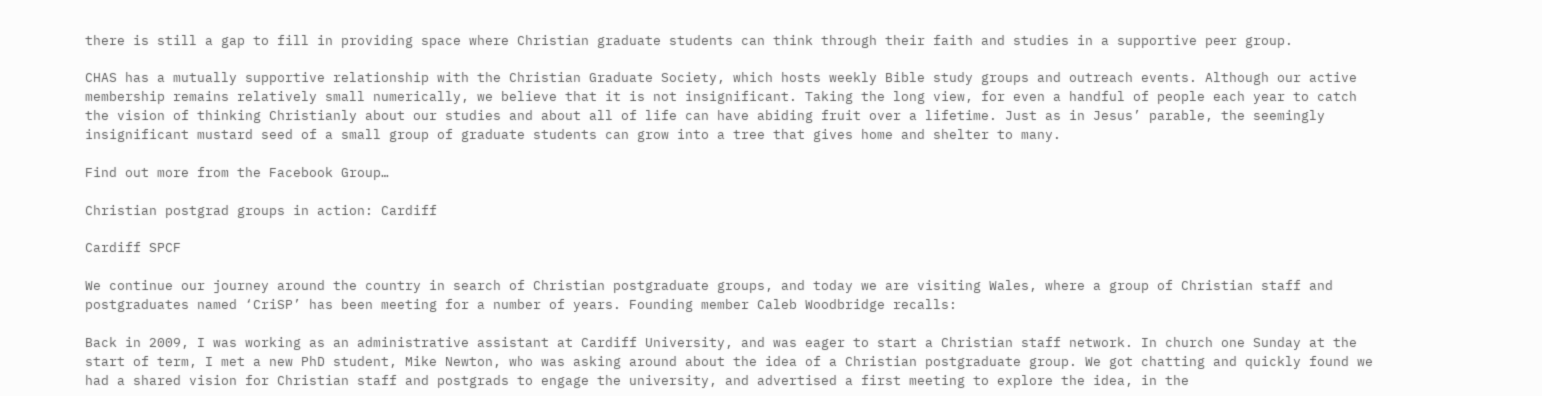there is still a gap to fill in providing space where Christian graduate students can think through their faith and studies in a supportive peer group.

CHAS has a mutually supportive relationship with the Christian Graduate Society, which hosts weekly Bible study groups and outreach events. Although our active membership remains relatively small numerically, we believe that it is not insignificant. Taking the long view, for even a handful of people each year to catch the vision of thinking Christianly about our studies and about all of life can have abiding fruit over a lifetime. Just as in Jesus’ parable, the seemingly insignificant mustard seed of a small group of graduate students can grow into a tree that gives home and shelter to many.

Find out more from the Facebook Group…

Christian postgrad groups in action: Cardiff

Cardiff SPCF

We continue our journey around the country in search of Christian postgraduate groups, and today we are visiting Wales, where a group of Christian staff and postgraduates named ‘CriSP’ has been meeting for a number of years. Founding member Caleb Woodbridge recalls:

Back in 2009, I was working as an administrative assistant at Cardiff University, and was eager to start a Christian staff network. In church one Sunday at the start of term, I met a new PhD student, Mike Newton, who was asking around about the idea of a Christian postgraduate group. We got chatting and quickly found we had a shared vision for Christian staff and postgrads to engage the university, and advertised a first meeting to explore the idea, in the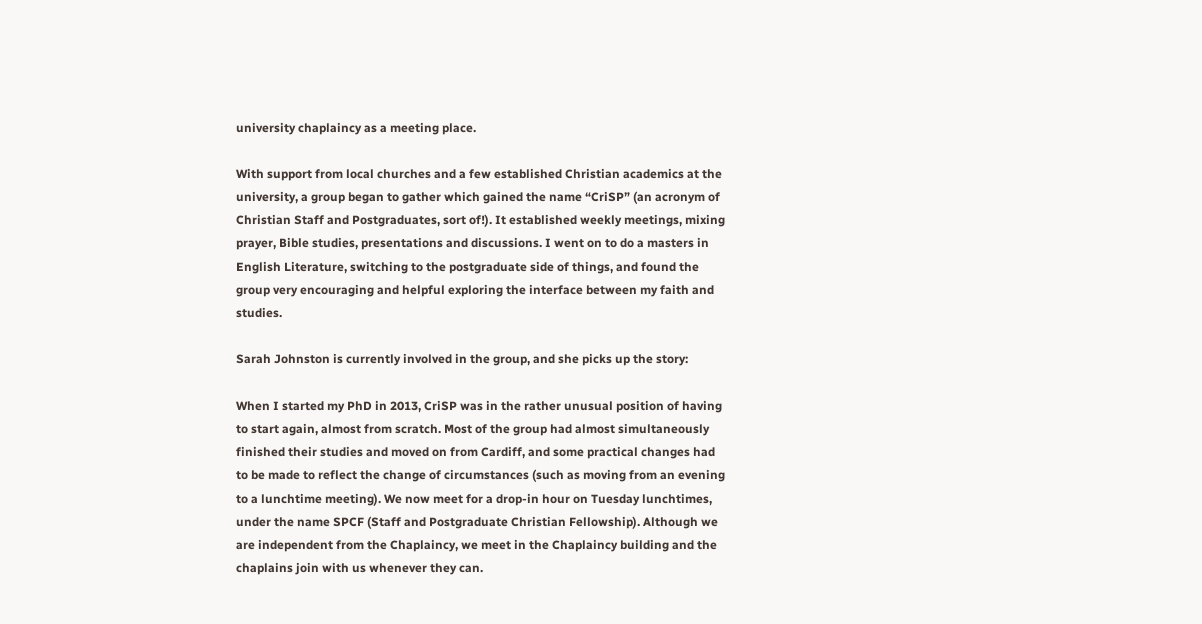university chaplaincy as a meeting place.

With support from local churches and a few established Christian academics at the university, a group began to gather which gained the name “CriSP” (an acronym of Christian Staff and Postgraduates, sort of!). It established weekly meetings, mixing prayer, Bible studies, presentations and discussions. I went on to do a masters in English Literature, switching to the postgraduate side of things, and found the group very encouraging and helpful exploring the interface between my faith and studies.

Sarah Johnston is currently involved in the group, and she picks up the story:

When I started my PhD in 2013, CriSP was in the rather unusual position of having to start again, almost from scratch. Most of the group had almost simultaneously finished their studies and moved on from Cardiff, and some practical changes had to be made to reflect the change of circumstances (such as moving from an evening to a lunchtime meeting). We now meet for a drop-in hour on Tuesday lunchtimes, under the name SPCF (Staff and Postgraduate Christian Fellowship). Although we are independent from the Chaplaincy, we meet in the Chaplaincy building and the chaplains join with us whenever they can.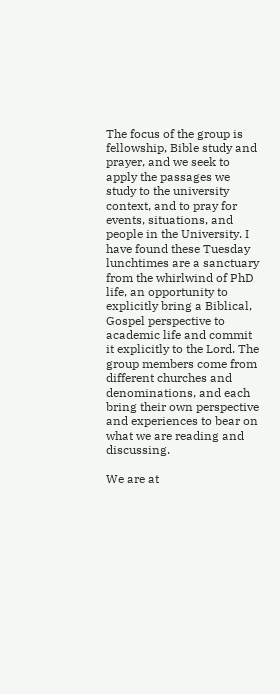The focus of the group is fellowship, Bible study and prayer, and we seek to apply the passages we study to the university context, and to pray for events, situations, and people in the University. I have found these Tuesday lunchtimes are a sanctuary from the whirlwind of PhD life, an opportunity to explicitly bring a Biblical, Gospel perspective to academic life and commit it explicitly to the Lord. The group members come from different churches and denominations, and each bring their own perspective and experiences to bear on what we are reading and discussing.

We are at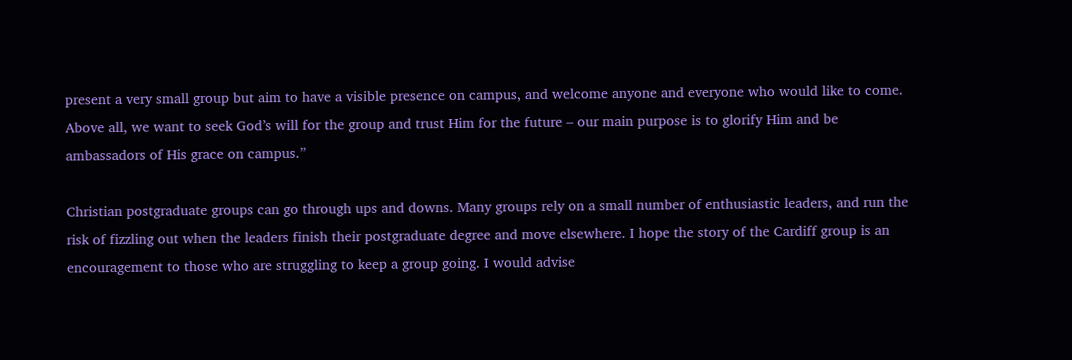present a very small group but aim to have a visible presence on campus, and welcome anyone and everyone who would like to come. Above all, we want to seek God’s will for the group and trust Him for the future – our main purpose is to glorify Him and be ambassadors of His grace on campus.”

Christian postgraduate groups can go through ups and downs. Many groups rely on a small number of enthusiastic leaders, and run the risk of fizzling out when the leaders finish their postgraduate degree and move elsewhere. I hope the story of the Cardiff group is an encouragement to those who are struggling to keep a group going. I would advise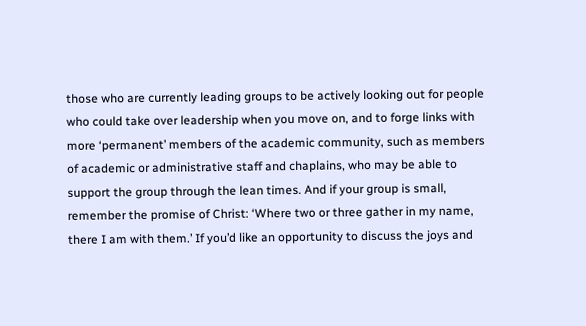those who are currently leading groups to be actively looking out for people who could take over leadership when you move on, and to forge links with more ‘permanent’ members of the academic community, such as members of academic or administrative staff and chaplains, who may be able to support the group through the lean times. And if your group is small, remember the promise of Christ: ‘Where two or three gather in my name, there I am with them.’ If you’d like an opportunity to discuss the joys and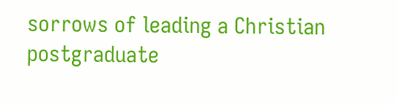sorrows of leading a Christian postgraduate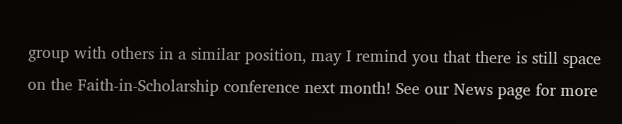group with others in a similar position, may I remind you that there is still space on the Faith-in-Scholarship conference next month! See our News page for more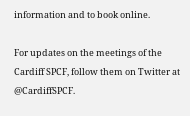information and to book online.

For updates on the meetings of the Cardiff SPCF, follow them on Twitter at @CardiffSPCF.